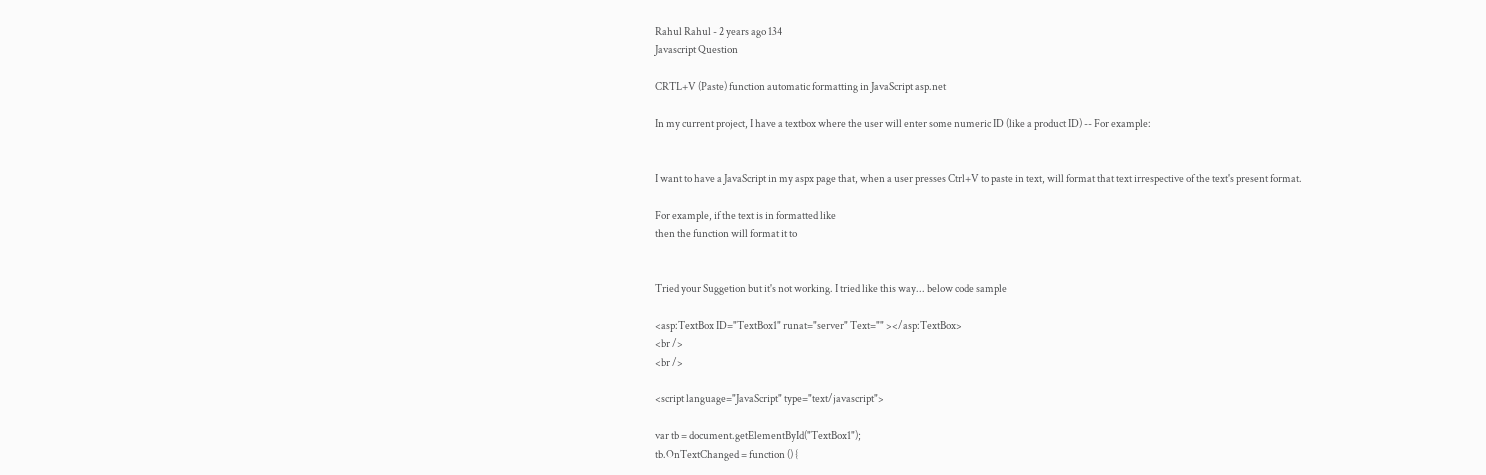Rahul Rahul - 2 years ago 134
Javascript Question

CRTL+V (Paste) function automatic formatting in JavaScript asp.net

In my current project, I have a textbox where the user will enter some numeric ID (like a product ID) -- For example:


I want to have a JavaScript in my aspx page that, when a user presses Ctrl+V to paste in text, will format that text irrespective of the text's present format.

For example, if the text is in formatted like
then the function will format it to


Tried your Suggetion but it's not working. I tried like this way... below code sample

<asp:TextBox ID="TextBox1" runat="server" Text="" ></asp:TextBox>
<br />
<br />

<script language="JavaScript" type="text/javascript">

var tb = document.getElementById("TextBox1");
tb.OnTextChanged = function () {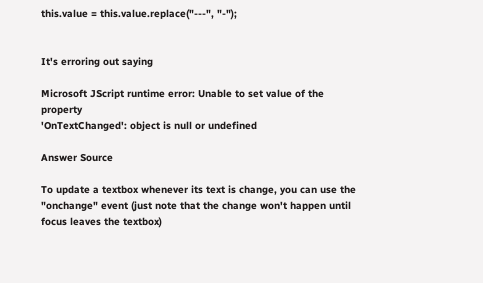this.value = this.value.replace("---", "-");


It's erroring out saying

Microsoft JScript runtime error: Unable to set value of the property
'OnTextChanged': object is null or undefined

Answer Source

To update a textbox whenever its text is change, you can use the "onchange" event (just note that the change won't happen until focus leaves the textbox)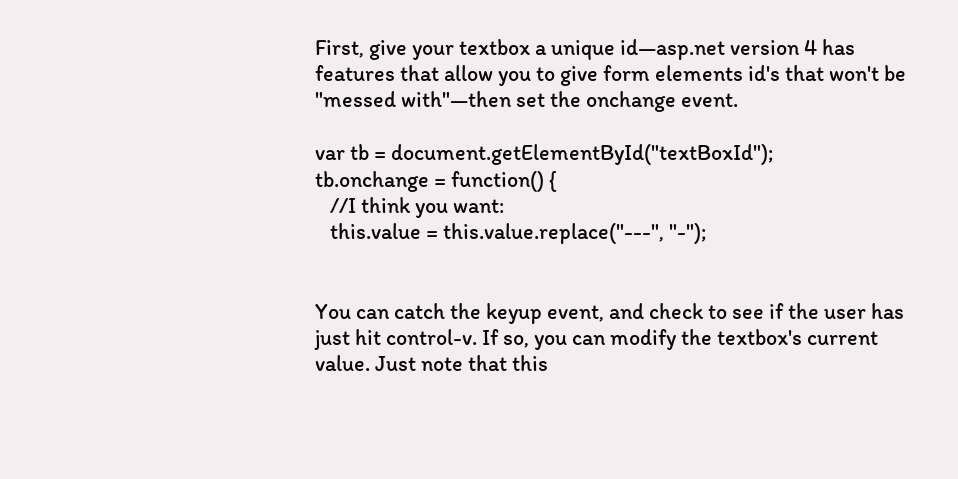First, give your textbox a unique id—asp.net version 4 has features that allow you to give form elements id's that won't be "messed with"—then set the onchange event.

var tb = document.getElementById("textBoxId");
tb.onchange = function() {
   //I think you want:
   this.value = this.value.replace("---", "-");


You can catch the keyup event, and check to see if the user has just hit control-v. If so, you can modify the textbox's current value. Just note that this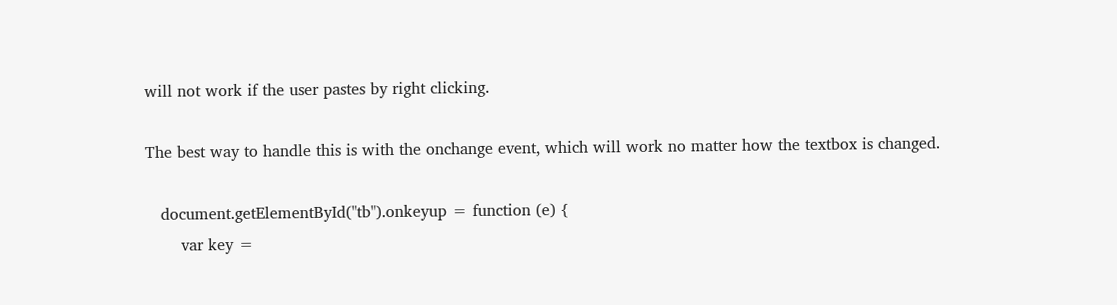will not work if the user pastes by right clicking.

The best way to handle this is with the onchange event, which will work no matter how the textbox is changed.

   document.getElementById("tb").onkeyup = function (e) {
       var key =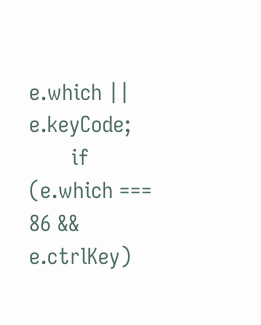e.which || e.keyCode;
       if (e.which === 86 && e.ctrlKey)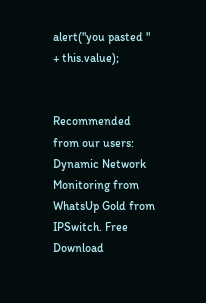alert("you pasted " + this.value);


Recommended from our users: Dynamic Network Monitoring from WhatsUp Gold from IPSwitch. Free Download